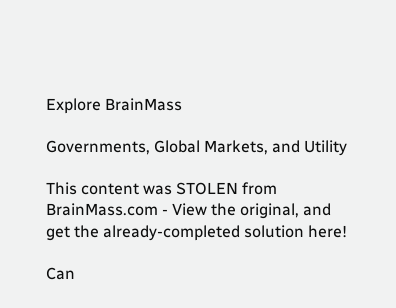Explore BrainMass

Governments, Global Markets, and Utility

This content was STOLEN from BrainMass.com - View the original, and get the already-completed solution here!

Can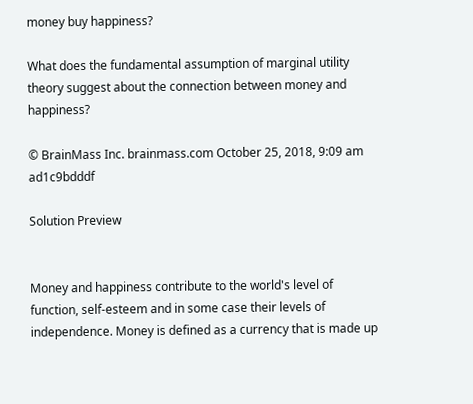money buy happiness?

What does the fundamental assumption of marginal utility theory suggest about the connection between money and happiness?

© BrainMass Inc. brainmass.com October 25, 2018, 9:09 am ad1c9bdddf

Solution Preview


Money and happiness contribute to the world's level of function, self-esteem and in some case their levels of independence. Money is defined as a currency that is made up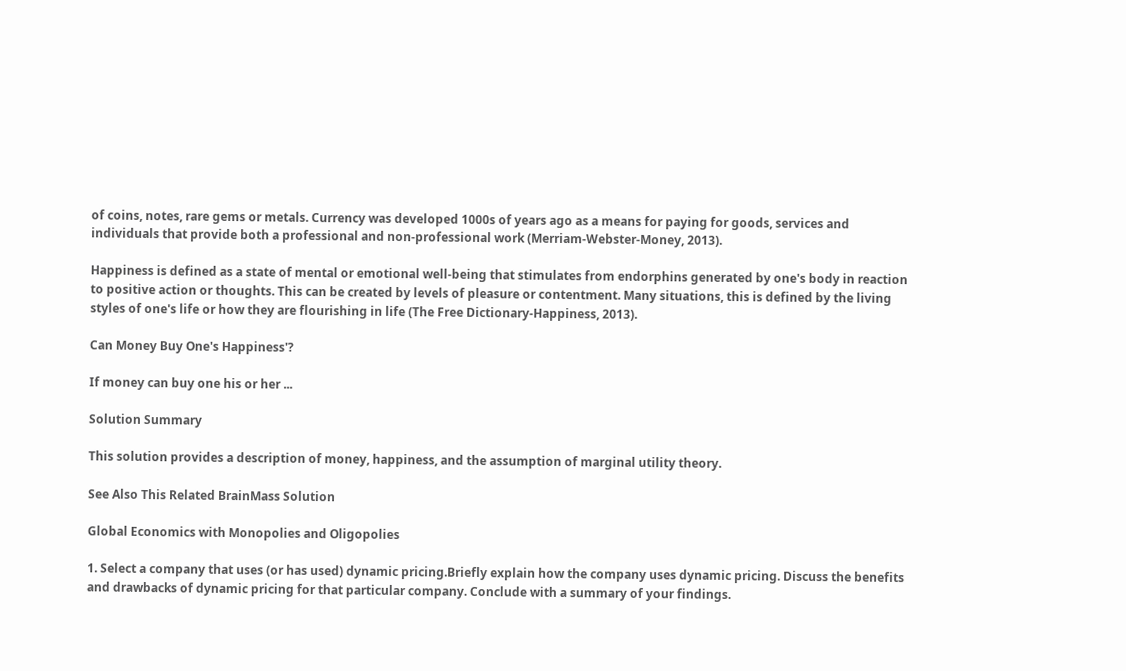of coins, notes, rare gems or metals. Currency was developed 1000s of years ago as a means for paying for goods, services and individuals that provide both a professional and non-professional work (Merriam-Webster-Money, 2013).

Happiness is defined as a state of mental or emotional well-being that stimulates from endorphins generated by one's body in reaction to positive action or thoughts. This can be created by levels of pleasure or contentment. Many situations, this is defined by the living styles of one's life or how they are flourishing in life (The Free Dictionary-Happiness, 2013).

Can Money Buy One's Happiness'?

If money can buy one his or her ...

Solution Summary

This solution provides a description of money, happiness, and the assumption of marginal utility theory.

See Also This Related BrainMass Solution

Global Economics with Monopolies and Oligopolies

1. Select a company that uses (or has used) dynamic pricing.Briefly explain how the company uses dynamic pricing. Discuss the benefits and drawbacks of dynamic pricing for that particular company. Conclude with a summary of your findings.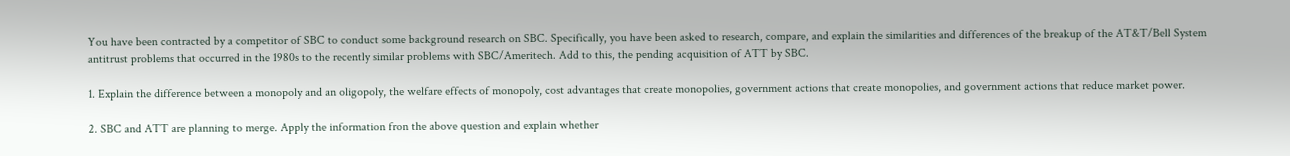You have been contracted by a competitor of SBC to conduct some background research on SBC. Specifically, you have been asked to research, compare, and explain the similarities and differences of the breakup of the AT&T/Bell System antitrust problems that occurred in the 1980s to the recently similar problems with SBC/Ameritech. Add to this, the pending acquisition of ATT by SBC.

1. Explain the difference between a monopoly and an oligopoly, the welfare effects of monopoly, cost advantages that create monopolies, government actions that create monopolies, and government actions that reduce market power.

2. SBC and ATT are planning to merge. Apply the information fron the above question and explain whether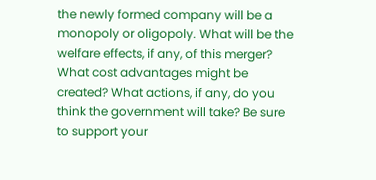the newly formed company will be a monopoly or oligopoly. What will be the welfare effects, if any, of this merger? What cost advantages might be created? What actions, if any, do you think the government will take? Be sure to support your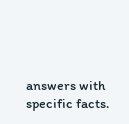answers with specific facts.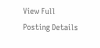View Full Posting Details